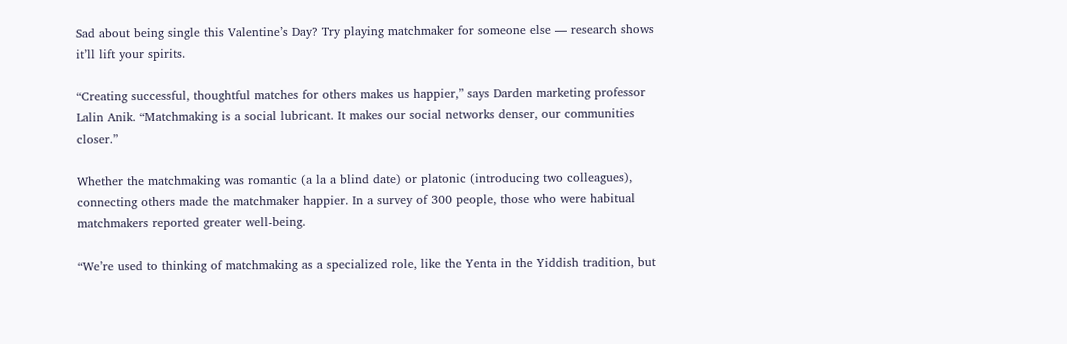Sad about being single this Valentine’s Day? Try playing matchmaker for someone else — research shows it’ll lift your spirits.

“Creating successful, thoughtful matches for others makes us happier,” says Darden marketing professor Lalin Anik. “Matchmaking is a social lubricant. It makes our social networks denser, our communities closer.”

Whether the matchmaking was romantic (a la a blind date) or platonic (introducing two colleagues), connecting others made the matchmaker happier. In a survey of 300 people, those who were habitual matchmakers reported greater well-being.

“We’re used to thinking of matchmaking as a specialized role, like the Yenta in the Yiddish tradition, but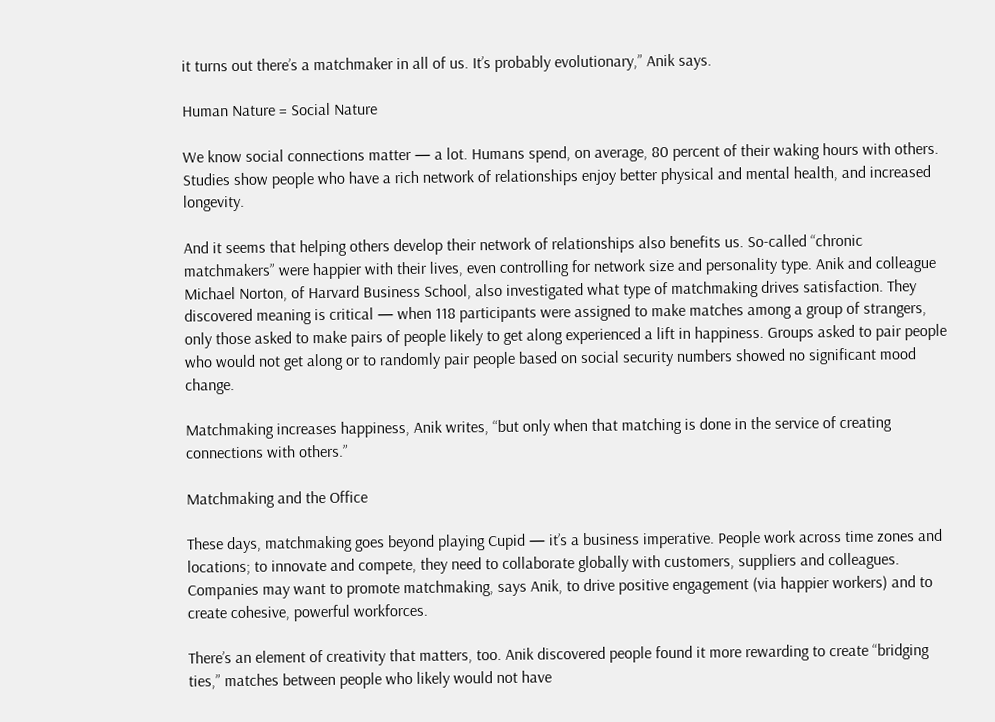it turns out there’s a matchmaker in all of us. It’s probably evolutionary,” Anik says.

Human Nature = Social Nature

We know social connections matter — a lot. Humans spend, on average, 80 percent of their waking hours with others. Studies show people who have a rich network of relationships enjoy better physical and mental health, and increased longevity.

And it seems that helping others develop their network of relationships also benefits us. So-called “chronic matchmakers” were happier with their lives, even controlling for network size and personality type. Anik and colleague Michael Norton, of Harvard Business School, also investigated what type of matchmaking drives satisfaction. They discovered meaning is critical — when 118 participants were assigned to make matches among a group of strangers, only those asked to make pairs of people likely to get along experienced a lift in happiness. Groups asked to pair people who would not get along or to randomly pair people based on social security numbers showed no significant mood change.

Matchmaking increases happiness, Anik writes, “but only when that matching is done in the service of creating connections with others.”

Matchmaking and the Office

These days, matchmaking goes beyond playing Cupid — it’s a business imperative. People work across time zones and locations; to innovate and compete, they need to collaborate globally with customers, suppliers and colleagues. Companies may want to promote matchmaking, says Anik, to drive positive engagement (via happier workers) and to create cohesive, powerful workforces.

There’s an element of creativity that matters, too. Anik discovered people found it more rewarding to create “bridging ties,” matches between people who likely would not have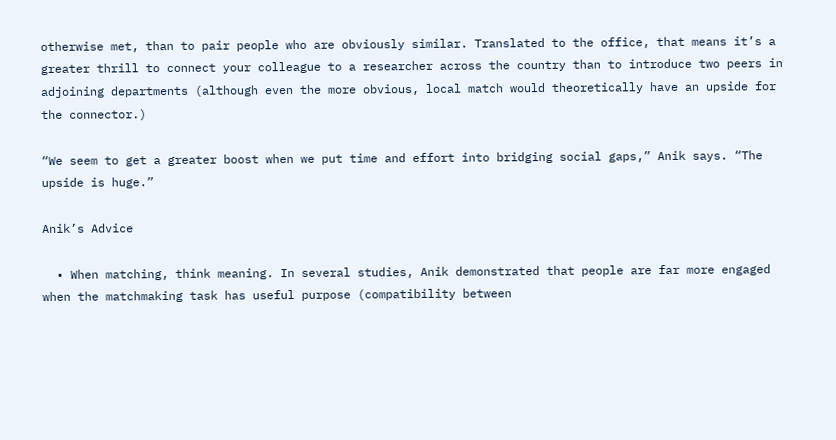otherwise met, than to pair people who are obviously similar. Translated to the office, that means it’s a greater thrill to connect your colleague to a researcher across the country than to introduce two peers in adjoining departments (although even the more obvious, local match would theoretically have an upside for the connector.)

“We seem to get a greater boost when we put time and effort into bridging social gaps,” Anik says. “The upside is huge.”

Anik’s Advice

  • When matching, think meaning. In several studies, Anik demonstrated that people are far more engaged when the matchmaking task has useful purpose (compatibility between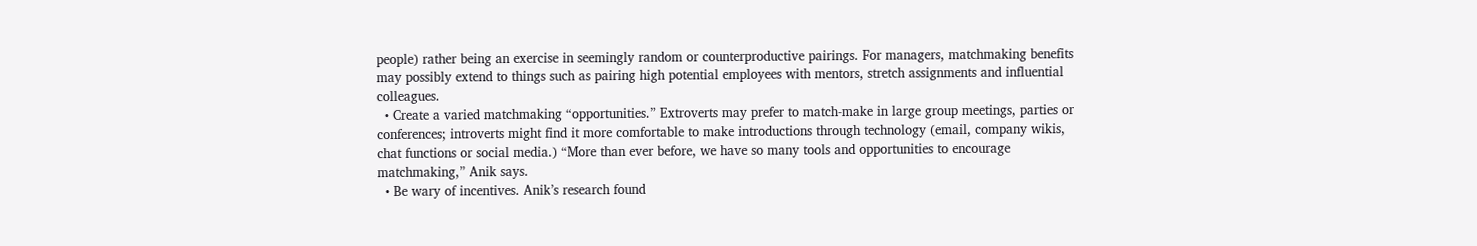people) rather being an exercise in seemingly random or counterproductive pairings. For managers, matchmaking benefits may possibly extend to things such as pairing high potential employees with mentors, stretch assignments and influential colleagues.
  • Create a varied matchmaking “opportunities.” Extroverts may prefer to match-make in large group meetings, parties or conferences; introverts might find it more comfortable to make introductions through technology (email, company wikis, chat functions or social media.) “More than ever before, we have so many tools and opportunities to encourage matchmaking,” Anik says.
  • Be wary of incentives. Anik’s research found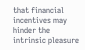that financial incentives may hinder the intrinsic pleasure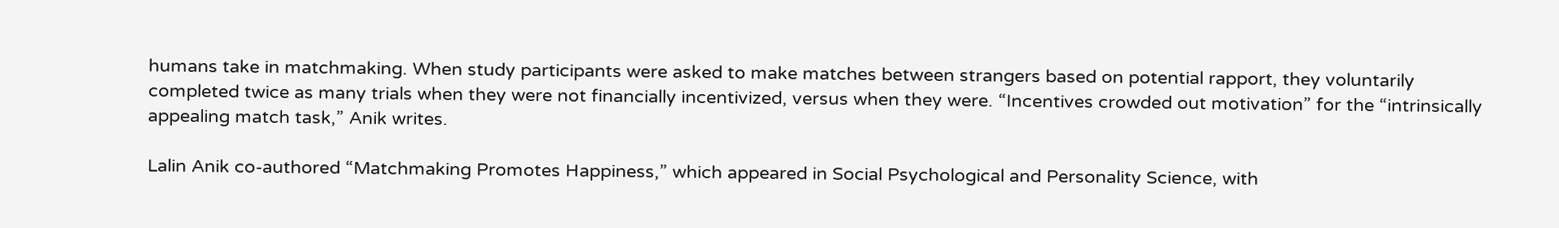humans take in matchmaking. When study participants were asked to make matches between strangers based on potential rapport, they voluntarily completed twice as many trials when they were not financially incentivized, versus when they were. “Incentives crowded out motivation” for the “intrinsically appealing match task,” Anik writes.

Lalin Anik co-authored “Matchmaking Promotes Happiness,” which appeared in Social Psychological and Personality Science, with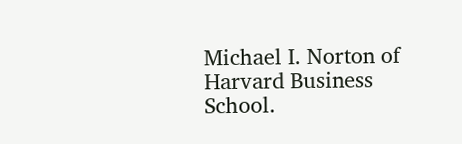Michael I. Norton of Harvard Business School.